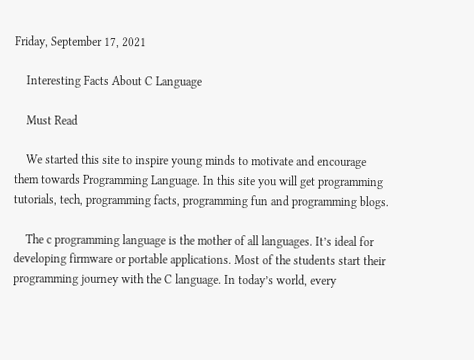Friday, September 17, 2021

    Interesting Facts About C Language

    Must Read

    We started this site to inspire young minds to motivate and encourage them towards Programming Language. In this site you will get programming tutorials, tech, programming facts, programming fun and programming blogs.

    The c programming language is the mother of all languages. It’s ideal for developing firmware or portable applications. Most of the students start their programming journey with the C language. In today’s world, every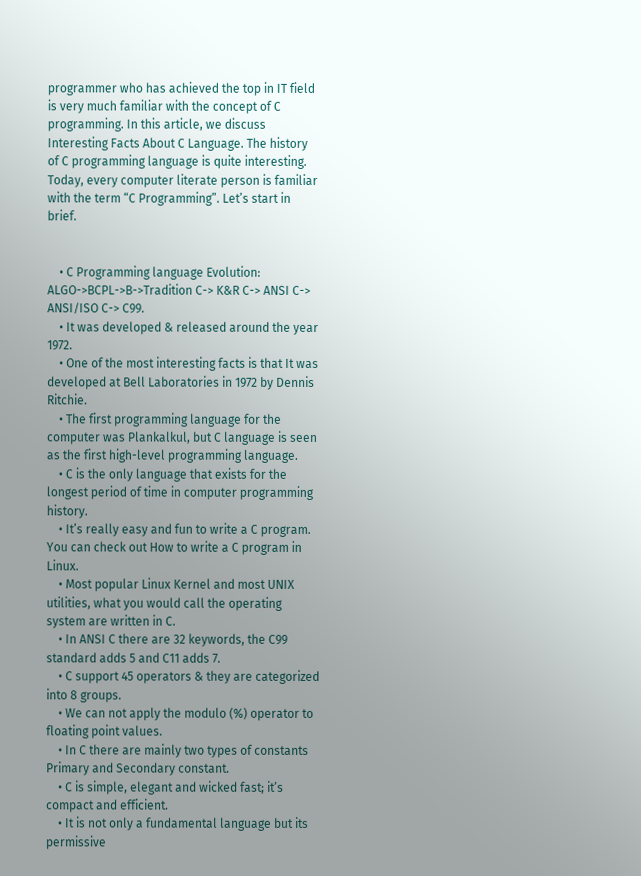programmer who has achieved the top in IT field is very much familiar with the concept of C programming. In this article, we discuss Interesting Facts About C Language. The history of C programming language is quite interesting. Today, every computer literate person is familiar with the term “C Programming”. Let’s start in brief.


    • C Programming language Evolution: ALGO->BCPL->B->Tradition C-> K&R C-> ANSI C-> ANSI/ISO C-> C99.
    • It was developed & released around the year 1972.
    • One of the most interesting facts is that It was developed at Bell Laboratories in 1972 by Dennis Ritchie.
    • The first programming language for the computer was Plankalkul, but C language is seen as the first high-level programming language.
    • C is the only language that exists for the longest period of time in computer programming history.
    • It’s really easy and fun to write a C program. You can check out How to write a C program in Linux.
    • Most popular Linux Kernel and most UNIX utilities, what you would call the operating system are written in C.
    • In ANSI C there are 32 keywords, the C99 standard adds 5 and C11 adds 7.
    • C support 45 operators & they are categorized into 8 groups.
    • We can not apply the modulo (%) operator to floating point values.
    • In C there are mainly two types of constants Primary and Secondary constant.
    • C is simple, elegant and wicked fast; it’s compact and efficient.
    • It is not only a fundamental language but its permissive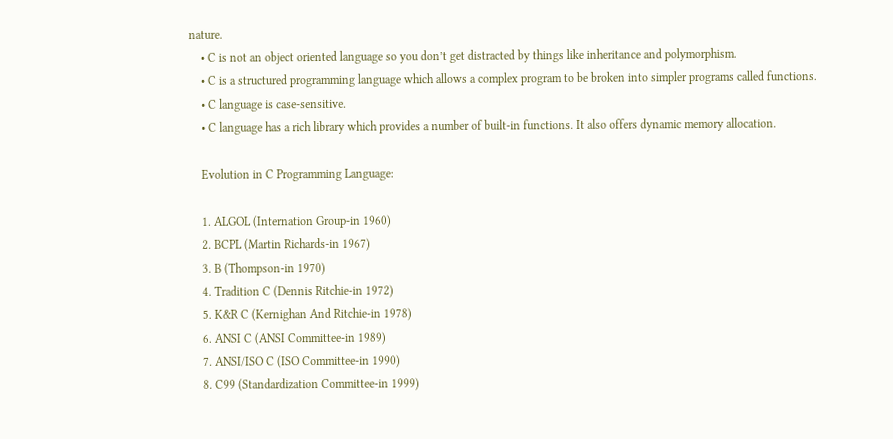nature.
    • C is not an object oriented language so you don’t get distracted by things like inheritance and polymorphism.
    • C is a structured programming language which allows a complex program to be broken into simpler programs called functions.
    • C language is case-sensitive.
    • C language has a rich library which provides a number of built-in functions. It also offers dynamic memory allocation.

    Evolution in C Programming Language:

    1. ALGOL (Internation Group-in 1960)
    2. BCPL (Martin Richards-in 1967)
    3. B (Thompson-in 1970)
    4. Tradition C (Dennis Ritchie-in 1972)
    5. K&R C (Kernighan And Ritchie-in 1978)
    6. ANSI C (ANSI Committee-in 1989)
    7. ANSI/ISO C (ISO Committee-in 1990)
    8. C99 (Standardization Committee-in 1999)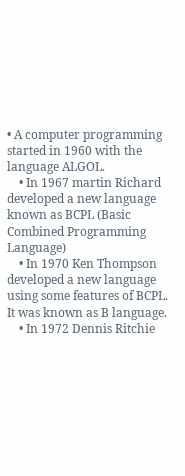• A computer programming started in 1960 with the language ALGOL.
    • In 1967 martin Richard developed a new language known as BCPL (Basic Combined Programming Language)
    • In 1970 Ken Thompson developed a new language using some features of BCPL. It was known as B language.
    • In 1972 Dennis Ritchie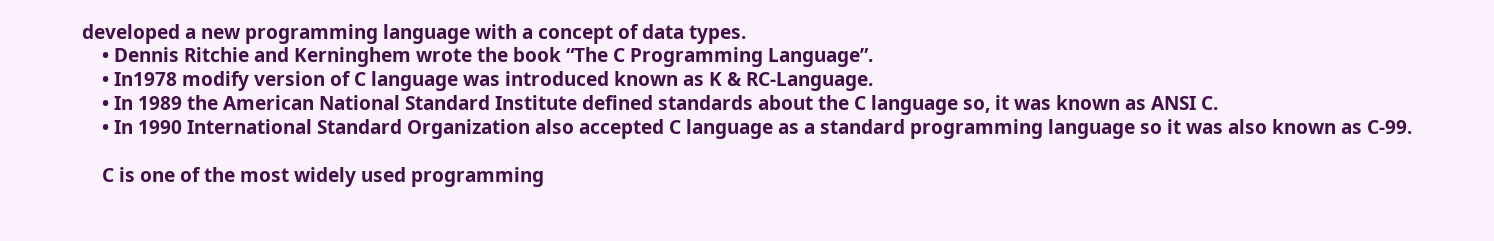developed a new programming language with a concept of data types.
    • Dennis Ritchie and Kerninghem wrote the book “The C Programming Language”.
    • In1978 modify version of C language was introduced known as K & RC-Language.
    • In 1989 the American National Standard Institute defined standards about the C language so, it was known as ANSI C.
    • In 1990 International Standard Organization also accepted C language as a standard programming language so it was also known as C-99.

    C is one of the most widely used programming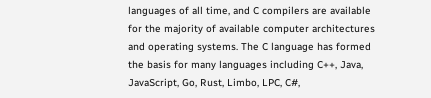languages of all time, and C compilers are available for the majority of available computer architectures and operating systems. The C language has formed the basis for many languages including C++, Java, JavaScript, Go, Rust, Limbo, LPC, C#,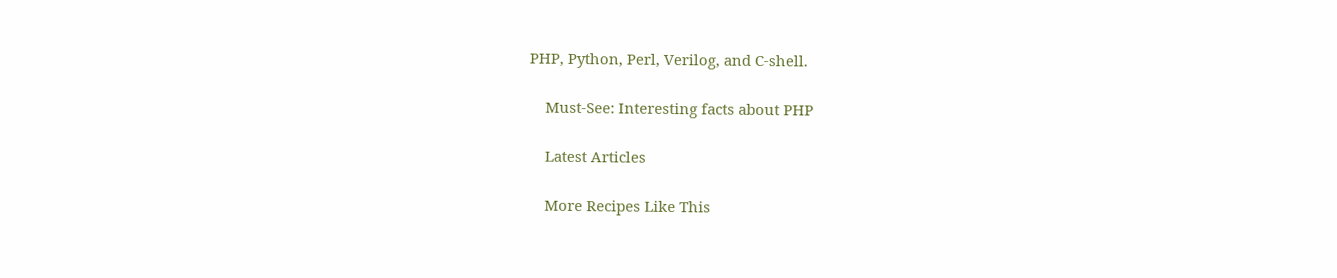PHP, Python, Perl, Verilog, and C-shell.

    Must-See: Interesting facts about PHP

    Latest Articles

    More Recipes Like This